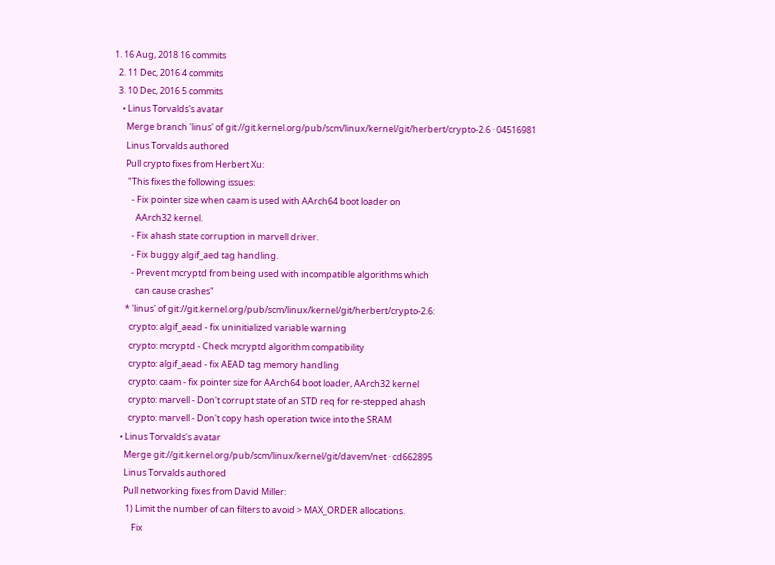1. 16 Aug, 2018 16 commits
  2. 11 Dec, 2016 4 commits
  3. 10 Dec, 2016 5 commits
    • Linus Torvalds's avatar
      Merge branch 'linus' of git://git.kernel.org/pub/scm/linux/kernel/git/herbert/crypto-2.6 · 04516981
      Linus Torvalds authored
      Pull crypto fixes from Herbert Xu:
       "This fixes the following issues:
         - Fix pointer size when caam is used with AArch64 boot loader on
           AArch32 kernel.
         - Fix ahash state corruption in marvell driver.
         - Fix buggy algif_aed tag handling.
         - Prevent mcryptd from being used with incompatible algorithms which
           can cause crashes"
      * 'linus' of git://git.kernel.org/pub/scm/linux/kernel/git/herbert/crypto-2.6:
        crypto: algif_aead - fix uninitialized variable warning
        crypto: mcryptd - Check mcryptd algorithm compatibility
        crypto: algif_aead - fix AEAD tag memory handling
        crypto: caam - fix pointer size for AArch64 boot loader, AArch32 kernel
        crypto: marvell - Don't corrupt state of an STD req for re-stepped ahash
        crypto: marvell - Don't copy hash operation twice into the SRAM
    • Linus Torvalds's avatar
      Merge git://git.kernel.org/pub/scm/linux/kernel/git/davem/net · cd662895
      Linus Torvalds authored
      Pull networking fixes from David Miller:
       1) Limit the number of can filters to avoid > MAX_ORDER allocations.
          Fix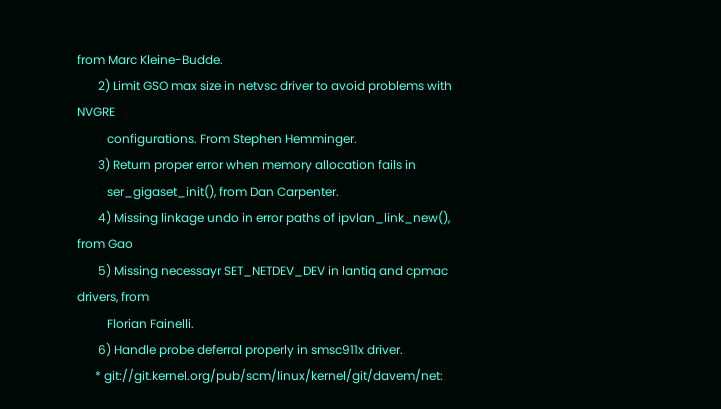from Marc Kleine-Budde.
       2) Limit GSO max size in netvsc driver to avoid problems with NVGRE
          configurations. From Stephen Hemminger.
       3) Return proper error when memory allocation fails in
          ser_gigaset_init(), from Dan Carpenter.
       4) Missing linkage undo in error paths of ipvlan_link_new(), from Gao
       5) Missing necessayr SET_NETDEV_DEV in lantiq and cpmac drivers, from
          Florian Fainelli.
       6) Handle probe deferral properly in smsc911x driver.
      * git://git.kernel.org/pub/scm/linux/kernel/git/davem/net: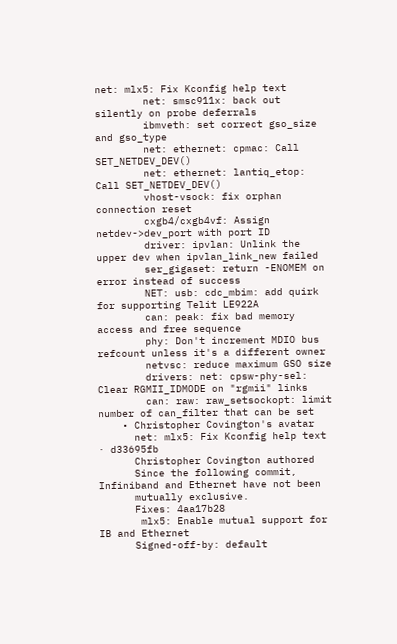net: mlx5: Fix Kconfig help text
        net: smsc911x: back out silently on probe deferrals
        ibmveth: set correct gso_size and gso_type
        net: ethernet: cpmac: Call SET_NETDEV_DEV()
        net: ethernet: lantiq_etop: Call SET_NETDEV_DEV()
        vhost-vsock: fix orphan connection reset
        cxgb4/cxgb4vf: Assign netdev->dev_port with port ID
        driver: ipvlan: Unlink the upper dev when ipvlan_link_new failed
        ser_gigaset: return -ENOMEM on error instead of success
        NET: usb: cdc_mbim: add quirk for supporting Telit LE922A
        can: peak: fix bad memory access and free sequence
        phy: Don't increment MDIO bus refcount unless it's a different owner
        netvsc: reduce maximum GSO size
        drivers: net: cpsw-phy-sel: Clear RGMII_IDMODE on "rgmii" links
        can: raw: raw_setsockopt: limit number of can_filter that can be set
    • Christopher Covington's avatar
      net: mlx5: Fix Kconfig help text · d33695fb
      Christopher Covington authored
      Since the following commit, Infiniband and Ethernet have not been
      mutually exclusive.
      Fixes: 4aa17b28
       mlx5: Enable mutual support for IB and Ethernet
      Signed-off-by: default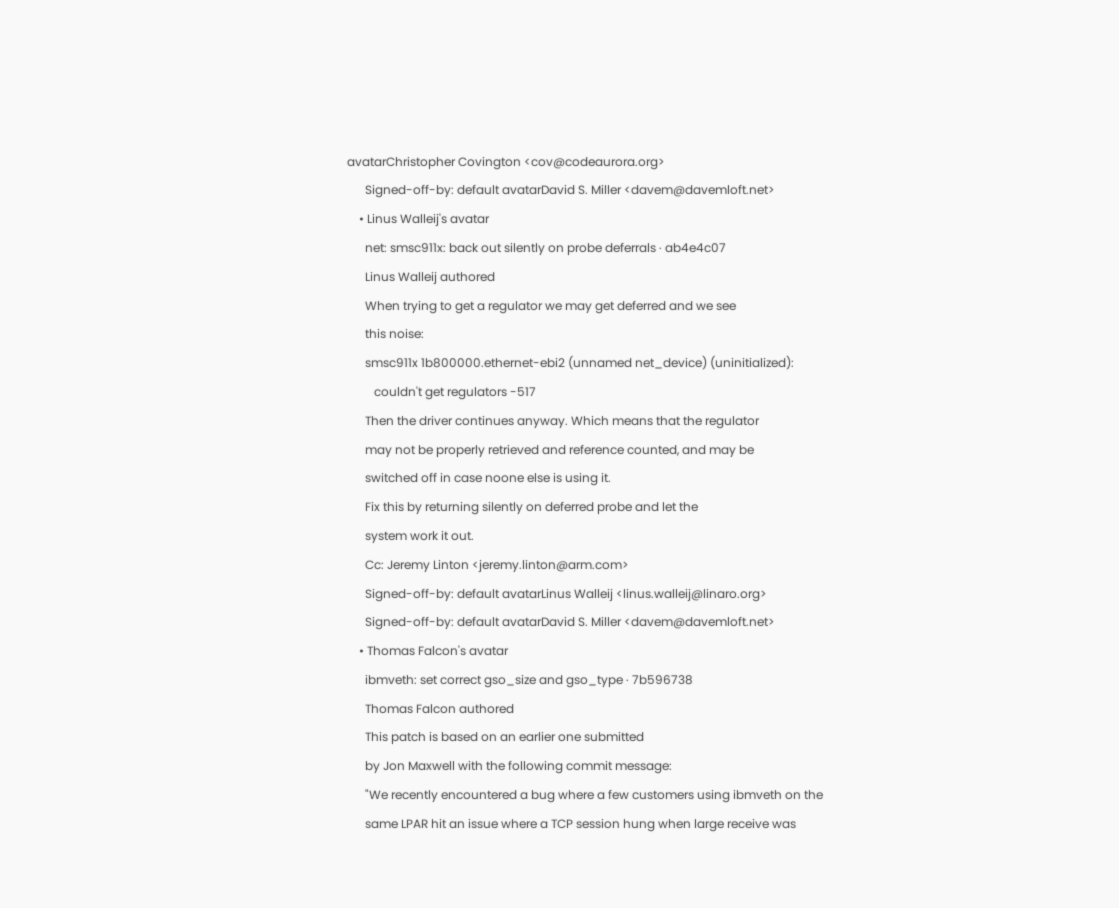avatarChristopher Covington <cov@codeaurora.org>
      Signed-off-by: default avatarDavid S. Miller <davem@davemloft.net>
    • Linus Walleij's avatar
      net: smsc911x: back out silently on probe deferrals · ab4e4c07
      Linus Walleij authored
      When trying to get a regulator we may get deferred and we see
      this noise:
      smsc911x 1b800000.ethernet-ebi2 (unnamed net_device) (uninitialized):
         couldn't get regulators -517
      Then the driver continues anyway. Which means that the regulator
      may not be properly retrieved and reference counted, and may be
      switched off in case noone else is using it.
      Fix this by returning silently on deferred probe and let the
      system work it out.
      Cc: Jeremy Linton <jeremy.linton@arm.com>
      Signed-off-by: default avatarLinus Walleij <linus.walleij@linaro.org>
      Signed-off-by: default avatarDavid S. Miller <davem@davemloft.net>
    • Thomas Falcon's avatar
      ibmveth: set correct gso_size and gso_type · 7b596738
      Thomas Falcon authored
      This patch is based on an earlier one submitted
      by Jon Maxwell with the following commit message:
      "We recently encountered a bug where a few customers using ibmveth on the
      same LPAR hit an issue where a TCP session hung when large receive was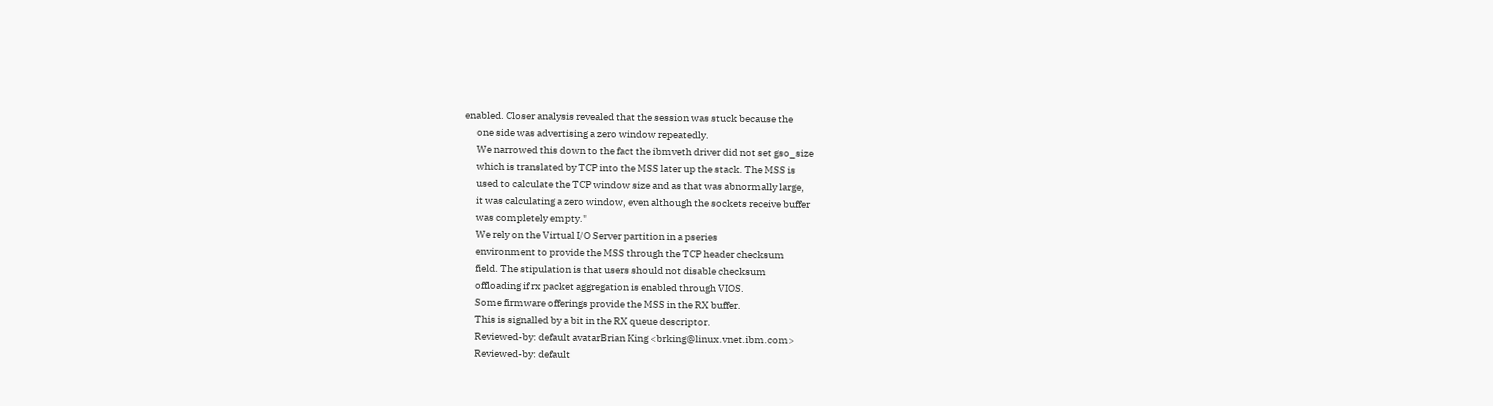enabled. Closer analysis revealed that the session was stuck because the
      one side was advertising a zero window repeatedly.
      We narrowed this down to the fact the ibmveth driver did not set gso_size
      which is translated by TCP into the MSS later up the stack. The MSS is
      used to calculate the TCP window size and as that was abnormally large,
      it was calculating a zero window, even although the sockets receive buffer
      was completely empty."
      We rely on the Virtual I/O Server partition in a pseries
      environment to provide the MSS through the TCP header checksum
      field. The stipulation is that users should not disable checksum
      offloading if rx packet aggregation is enabled through VIOS.
      Some firmware offerings provide the MSS in the RX buffer.
      This is signalled by a bit in the RX queue descriptor.
      Reviewed-by: default avatarBrian King <brking@linux.vnet.ibm.com>
      Reviewed-by: default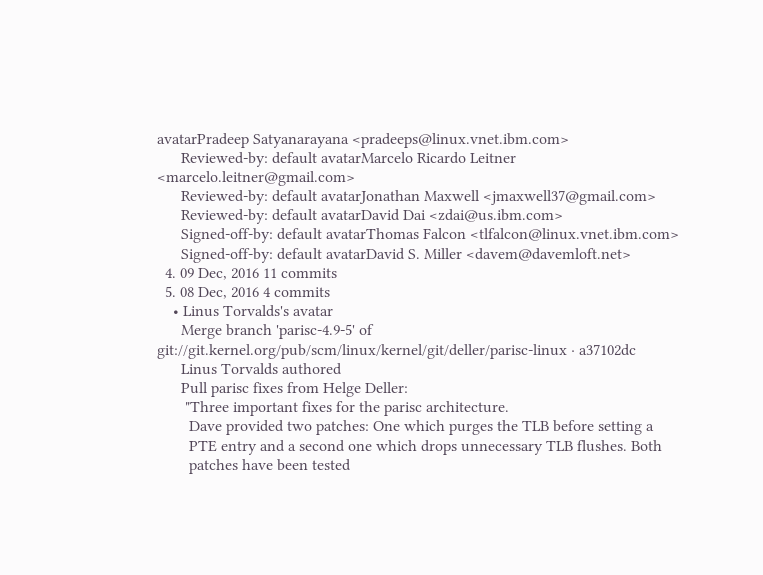avatarPradeep Satyanarayana <pradeeps@linux.vnet.ibm.com>
      Reviewed-by: default avatarMarcelo Ricardo Leitner <marcelo.leitner@gmail.com>
      Reviewed-by: default avatarJonathan Maxwell <jmaxwell37@gmail.com>
      Reviewed-by: default avatarDavid Dai <zdai@us.ibm.com>
      Signed-off-by: default avatarThomas Falcon <tlfalcon@linux.vnet.ibm.com>
      Signed-off-by: default avatarDavid S. Miller <davem@davemloft.net>
  4. 09 Dec, 2016 11 commits
  5. 08 Dec, 2016 4 commits
    • Linus Torvalds's avatar
      Merge branch 'parisc-4.9-5' of git://git.kernel.org/pub/scm/linux/kernel/git/deller/parisc-linux · a37102dc
      Linus Torvalds authored
      Pull parisc fixes from Helge Deller:
       "Three important fixes for the parisc architecture.
        Dave provided two patches: One which purges the TLB before setting a
        PTE entry and a second one which drops unnecessary TLB flushes. Both
        patches have been tested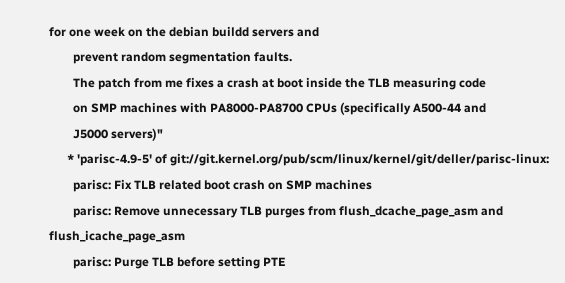for one week on the debian buildd servers and
        prevent random segmentation faults.
        The patch from me fixes a crash at boot inside the TLB measuring code
        on SMP machines with PA8000-PA8700 CPUs (specifically A500-44 and
        J5000 servers)"
      * 'parisc-4.9-5' of git://git.kernel.org/pub/scm/linux/kernel/git/deller/parisc-linux:
        parisc: Fix TLB related boot crash on SMP machines
        parisc: Remove unnecessary TLB purges from flush_dcache_page_asm and flush_icache_page_asm
        parisc: Purge TLB before setting PTE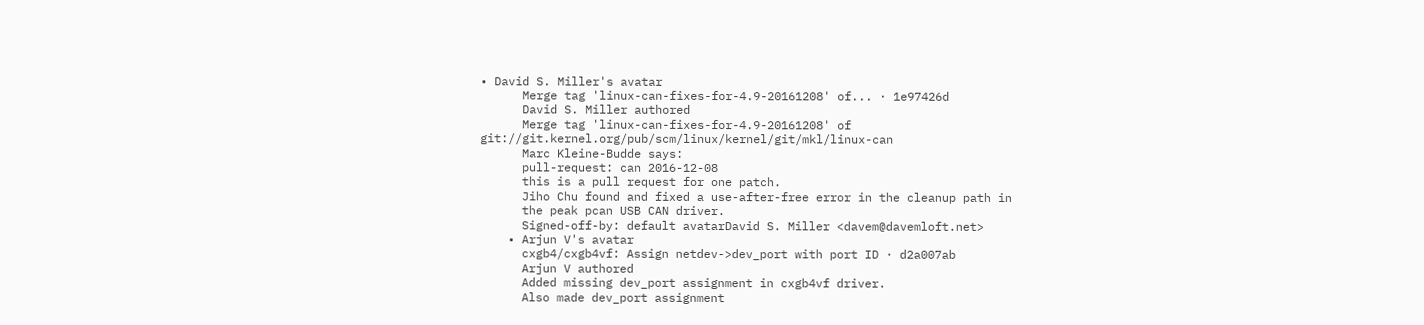• David S. Miller's avatar
      Merge tag 'linux-can-fixes-for-4.9-20161208' of... · 1e97426d
      David S. Miller authored
      Merge tag 'linux-can-fixes-for-4.9-20161208' of git://git.kernel.org/pub/scm/linux/kernel/git/mkl/linux-can
      Marc Kleine-Budde says:
      pull-request: can 2016-12-08
      this is a pull request for one patch.
      Jiho Chu found and fixed a use-after-free error in the cleanup path in
      the peak pcan USB CAN driver.
      Signed-off-by: default avatarDavid S. Miller <davem@davemloft.net>
    • Arjun V's avatar
      cxgb4/cxgb4vf: Assign netdev->dev_port with port ID · d2a007ab
      Arjun V authored
      Added missing dev_port assignment in cxgb4vf driver.
      Also made dev_port assignment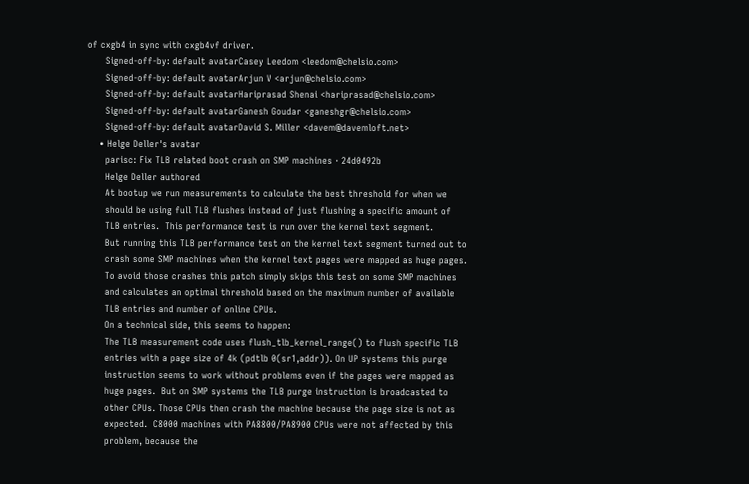of cxgb4 in sync with cxgb4vf driver.
      Signed-off-by: default avatarCasey Leedom <leedom@chelsio.com>
      Signed-off-by: default avatarArjun V <arjun@chelsio.com>
      Signed-off-by: default avatarHariprasad Shenai <hariprasad@chelsio.com>
      Signed-off-by: default avatarGanesh Goudar <ganeshgr@chelsio.com>
      Signed-off-by: default avatarDavid S. Miller <davem@davemloft.net>
    • Helge Deller's avatar
      parisc: Fix TLB related boot crash on SMP machines · 24d0492b
      Helge Deller authored
      At bootup we run measurements to calculate the best threshold for when we
      should be using full TLB flushes instead of just flushing a specific amount of
      TLB entries.  This performance test is run over the kernel text segment.
      But running this TLB performance test on the kernel text segment turned out to
      crash some SMP machines when the kernel text pages were mapped as huge pages.
      To avoid those crashes this patch simply skips this test on some SMP machines
      and calculates an optimal threshold based on the maximum number of available
      TLB entries and number of online CPUs.
      On a technical side, this seems to happen:
      The TLB measurement code uses flush_tlb_kernel_range() to flush specific TLB
      entries with a page size of 4k (pdtlb 0(sr1,addr)). On UP systems this purge
      instruction seems to work without problems even if the pages were mapped as
      huge pages.  But on SMP systems the TLB purge instruction is broadcasted to
      other CPUs. Those CPUs then crash the machine because the page size is not as
      expected.  C8000 machines with PA8800/PA8900 CPUs were not affected by this
      problem, because the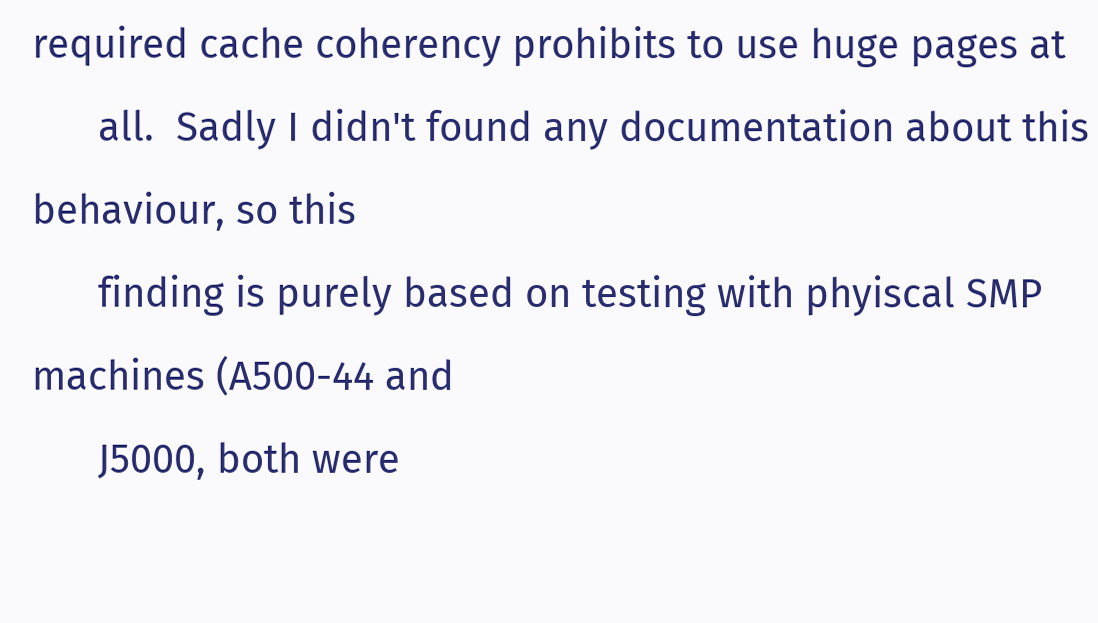required cache coherency prohibits to use huge pages at
      all.  Sadly I didn't found any documentation about this behaviour, so this
      finding is purely based on testing with phyiscal SMP machines (A500-44 and
      J5000, both were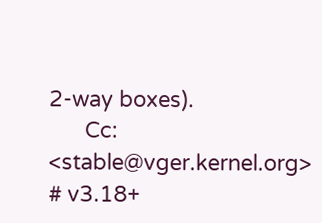2-way boxes).
      Cc: <stable@vger.kernel.org> # v3.18+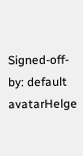Signed-off-by: default avatarHelge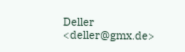Deller <deller@gmx.de>